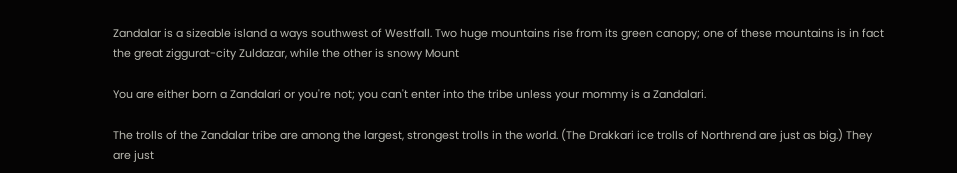Zandalar is a sizeable island a ways southwest of Westfall. Two huge mountains rise from its green canopy; one of these mountains is in fact the great ziggurat-city Zuldazar, while the other is snowy Mount

You are either born a Zandalari or you're not; you can't enter into the tribe unless your mommy is a Zandalari.

The trolls of the Zandalar tribe are among the largest, strongest trolls in the world. (The Drakkari ice trolls of Northrend are just as big.) They are just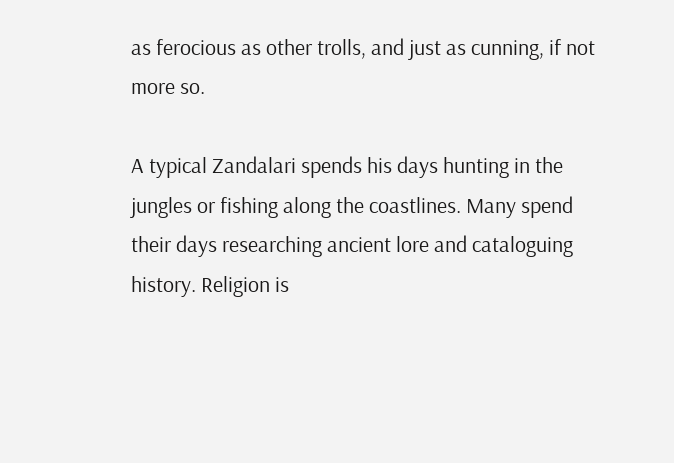as ferocious as other trolls, and just as cunning, if not more so.

A typical Zandalari spends his days hunting in the jungles or fishing along the coastlines. Many spend their days researching ancient lore and cataloguing history. Religion is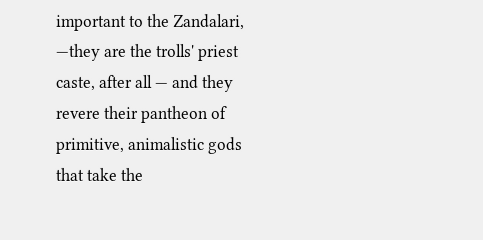important to the Zandalari, —they are the trolls' priest caste, after all — and they revere their pantheon of primitive, animalistic gods that take the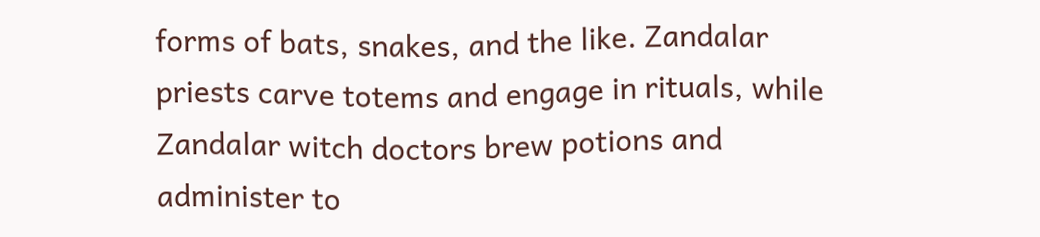forms of bats, snakes, and the like. Zandalar priests carve totems and engage in rituals, while Zandalar witch doctors brew potions and administer to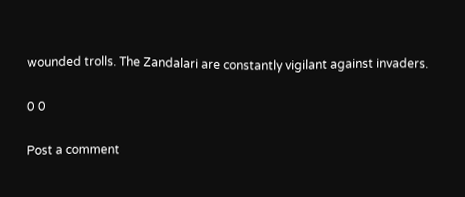wounded trolls. The Zandalari are constantly vigilant against invaders.

0 0

Post a comment